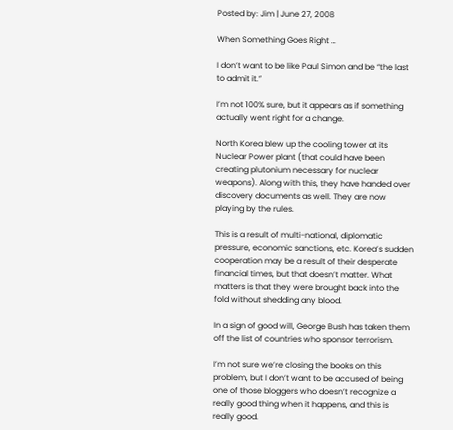Posted by: Jim | June 27, 2008

When Something Goes Right …

I don’t want to be like Paul Simon and be “the last to admit it.”

I’m not 100% sure, but it appears as if something actually went right for a change.

North Korea blew up the cooling tower at its Nuclear Power plant (that could have been creating plutonium necessary for nuclear weapons). Along with this, they have handed over discovery documents as well. They are now playing by the rules.

This is a result of multi-national, diplomatic pressure, economic sanctions, etc. Korea’s sudden cooperation may be a result of their desperate financial times, but that doesn’t matter. What matters is that they were brought back into the fold without shedding any blood.

In a sign of good will, George Bush has taken them off the list of countries who sponsor terrorism.

I’m not sure we’re closing the books on this problem, but I don’t want to be accused of being one of those bloggers who doesn’t recognize a really good thing when it happens, and this is really good.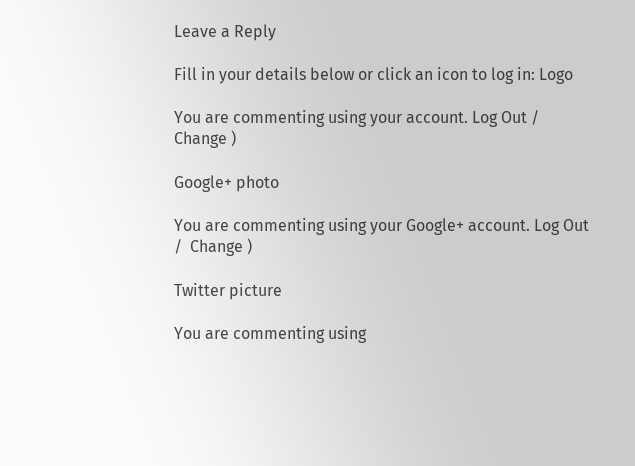Leave a Reply

Fill in your details below or click an icon to log in: Logo

You are commenting using your account. Log Out /  Change )

Google+ photo

You are commenting using your Google+ account. Log Out /  Change )

Twitter picture

You are commenting using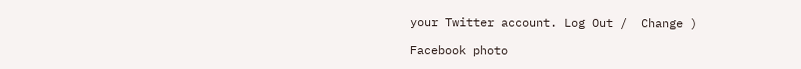your Twitter account. Log Out /  Change )

Facebook photo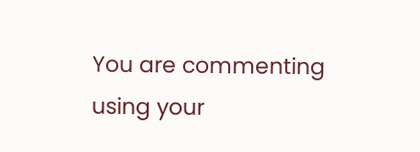You are commenting using your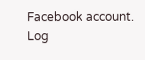Facebook account. Log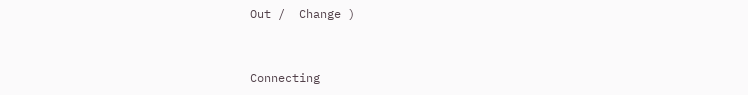Out /  Change )


Connecting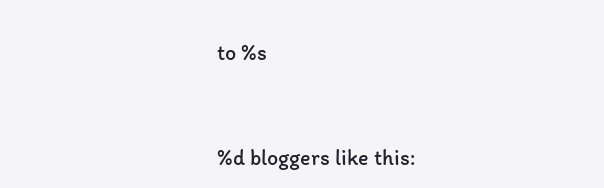to %s


%d bloggers like this: